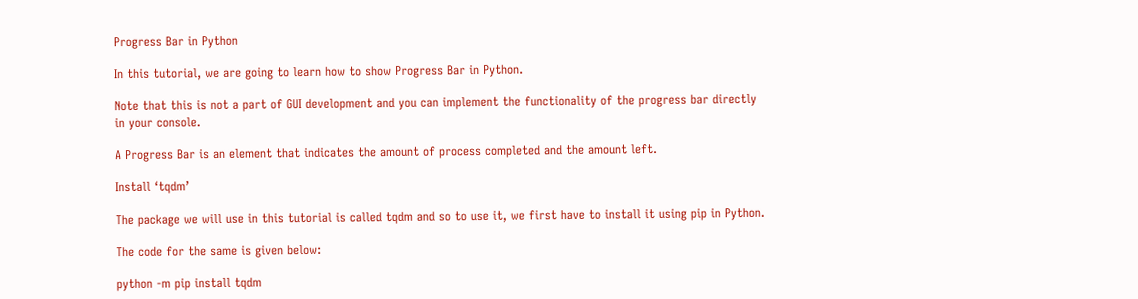Progress Bar in Python

In this tutorial, we are going to learn how to show Progress Bar in Python.

Note that this is not a part of GUI development and you can implement the functionality of the progress bar directly in your console.

A Progress Bar is an element that indicates the amount of process completed and the amount left.

Install ‘tqdm’

The package we will use in this tutorial is called tqdm and so to use it, we first have to install it using pip in Python.

The code for the same is given below:

python -m pip install tqdm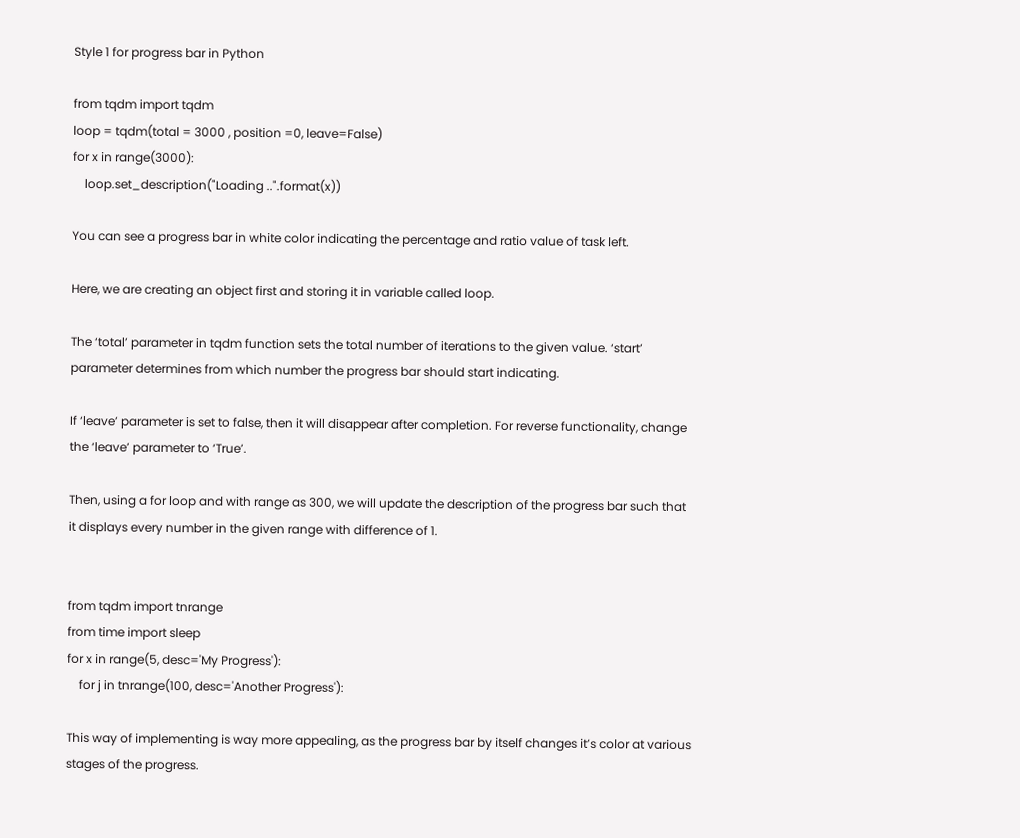Style 1 for progress bar in Python

from tqdm import tqdm
loop = tqdm(total = 3000 , position =0, leave=False)
for x in range(3000):
    loop.set_description("Loading ..".format(x))

You can see a progress bar in white color indicating the percentage and ratio value of task left.

Here, we are creating an object first and storing it in variable called loop.

The ‘total’ parameter in tqdm function sets the total number of iterations to the given value. ‘start’ parameter determines from which number the progress bar should start indicating.

If ‘leave’ parameter is set to false, then it will disappear after completion. For reverse functionality, change the ‘leave’ parameter to ‘True’.

Then, using a for loop and with range as 300, we will update the description of the progress bar such that it displays every number in the given range with difference of 1.


from tqdm import tnrange
from time import sleep
for x in range(5, desc='My Progress'):
    for j in tnrange(100, desc='Another Progress'):

This way of implementing is way more appealing, as the progress bar by itself changes it’s color at various stages of the progress.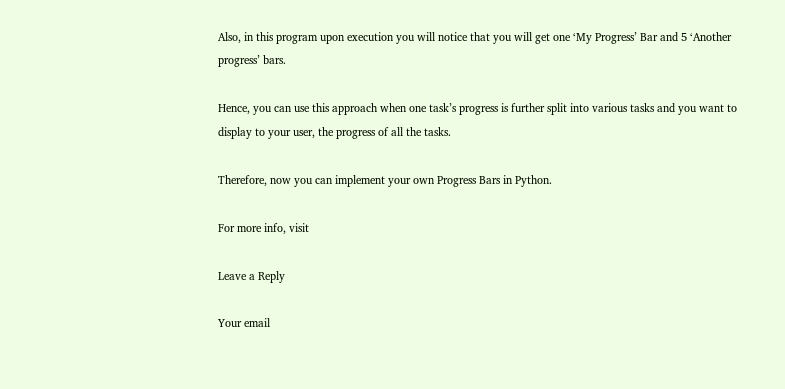Also, in this program upon execution you will notice that you will get one ‘My Progress’ Bar and 5 ‘Another progress’ bars.

Hence, you can use this approach when one task’s progress is further split into various tasks and you want to display to your user, the progress of all the tasks.

Therefore, now you can implement your own Progress Bars in Python.

For more info, visit

Leave a Reply

Your email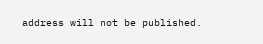address will not be published.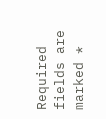Required fields are marked *